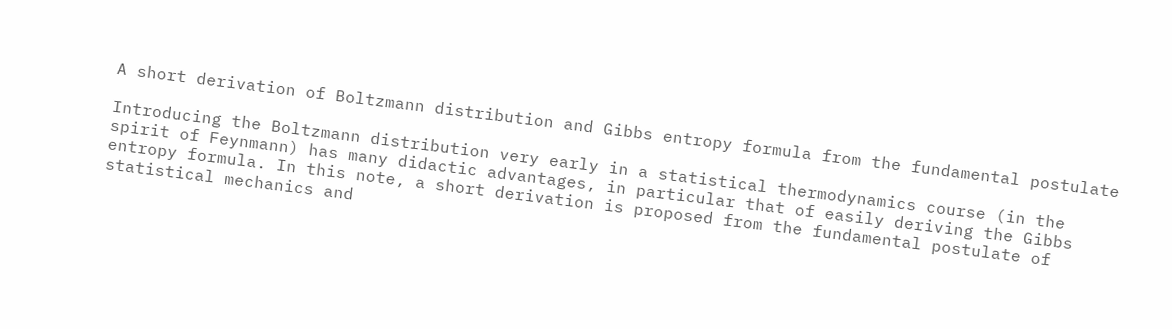A short derivation of Boltzmann distribution and Gibbs entropy formula from the fundamental postulate

Introducing the Boltzmann distribution very early in a statistical thermodynamics course (in the spirit of Feynmann) has many didactic advantages, in particular that of easily deriving the Gibbs entropy formula. In this note, a short derivation is proposed from the fundamental postulate of statistical mechanics and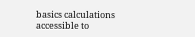basics calculations accessible to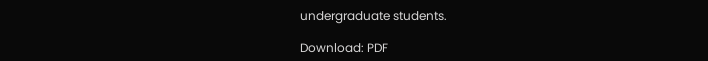undergraduate students.

Download: PDF